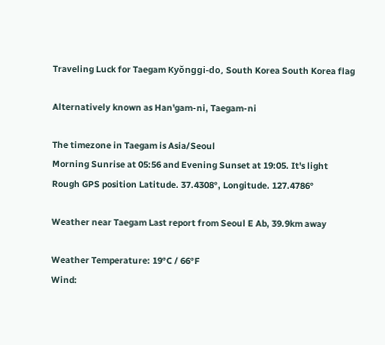Traveling Luck for Taegam Kyŏnggi-do, South Korea South Korea flag

Alternatively known as Han'gam-ni, Taegam-ni

The timezone in Taegam is Asia/Seoul
Morning Sunrise at 05:56 and Evening Sunset at 19:05. It's light
Rough GPS position Latitude. 37.4308°, Longitude. 127.4786°

Weather near Taegam Last report from Seoul E Ab, 39.9km away

Weather Temperature: 19°C / 66°F
Wind: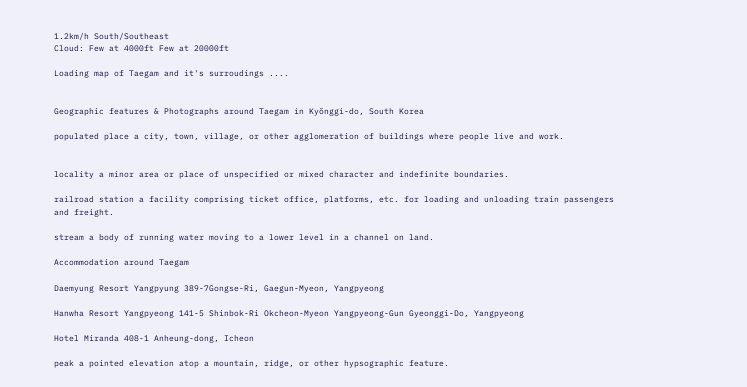1.2km/h South/Southeast
Cloud: Few at 4000ft Few at 20000ft

Loading map of Taegam and it's surroudings ....


Geographic features & Photographs around Taegam in Kyŏnggi-do, South Korea

populated place a city, town, village, or other agglomeration of buildings where people live and work.


locality a minor area or place of unspecified or mixed character and indefinite boundaries.

railroad station a facility comprising ticket office, platforms, etc. for loading and unloading train passengers and freight.

stream a body of running water moving to a lower level in a channel on land.

Accommodation around Taegam

Daemyung Resort Yangpyung 389-7Gongse-Ri, Gaegun-Myeon, Yangpyeong

Hanwha Resort Yangpyeong 141-5 Shinbok-Ri Okcheon-Myeon Yangpyeong-Gun Gyeonggi-Do, Yangpyeong

Hotel Miranda 408-1 Anheung-dong, Icheon

peak a pointed elevation atop a mountain, ridge, or other hypsographic feature.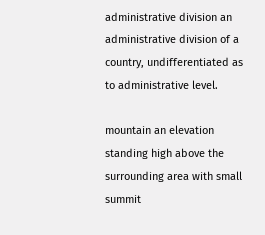administrative division an administrative division of a country, undifferentiated as to administrative level.

mountain an elevation standing high above the surrounding area with small summit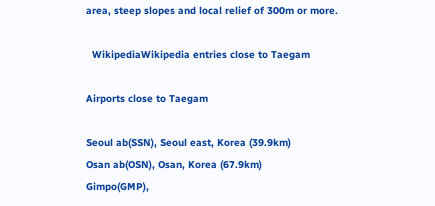area, steep slopes and local relief of 300m or more.

  WikipediaWikipedia entries close to Taegam

Airports close to Taegam

Seoul ab(SSN), Seoul east, Korea (39.9km)
Osan ab(OSN), Osan, Korea (67.9km)
Gimpo(GMP),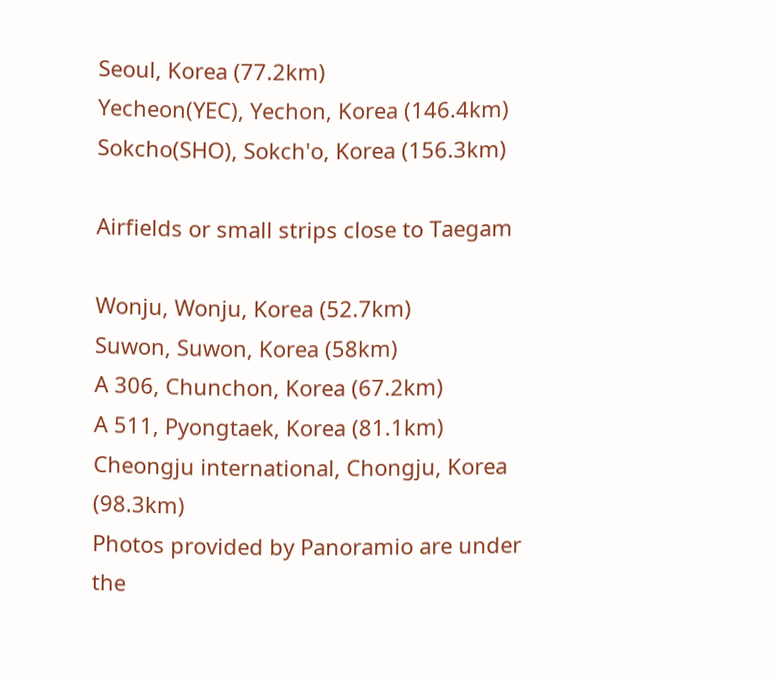Seoul, Korea (77.2km)
Yecheon(YEC), Yechon, Korea (146.4km)
Sokcho(SHO), Sokch'o, Korea (156.3km)

Airfields or small strips close to Taegam

Wonju, Wonju, Korea (52.7km)
Suwon, Suwon, Korea (58km)
A 306, Chunchon, Korea (67.2km)
A 511, Pyongtaek, Korea (81.1km)
Cheongju international, Chongju, Korea (98.3km)
Photos provided by Panoramio are under the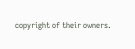copyright of their owners.